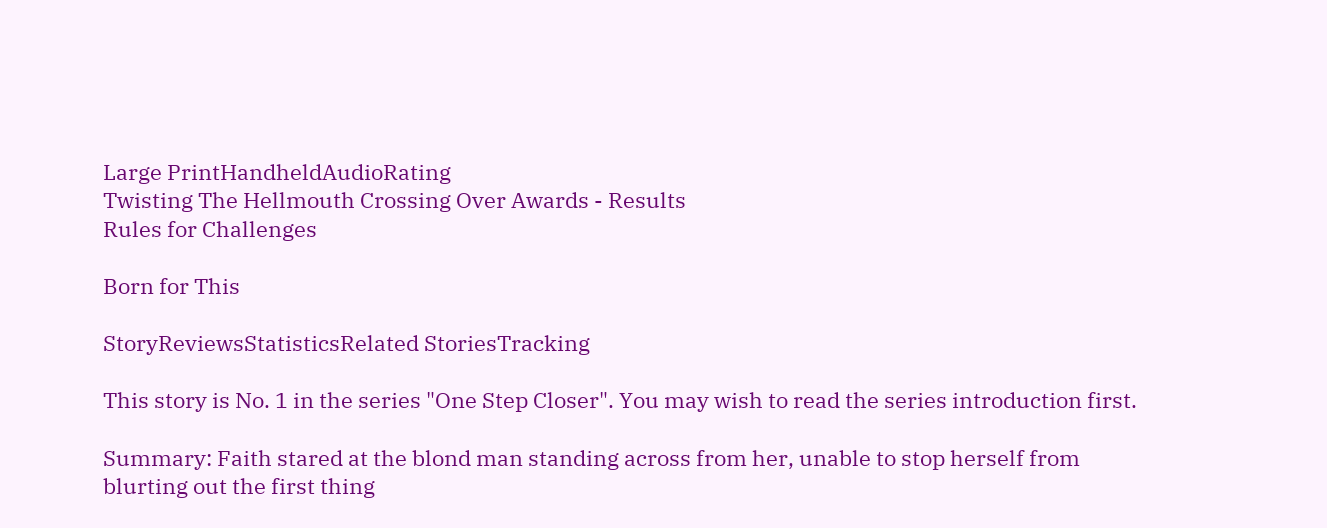Large PrintHandheldAudioRating
Twisting The Hellmouth Crossing Over Awards - Results
Rules for Challenges

Born for This

StoryReviewsStatisticsRelated StoriesTracking

This story is No. 1 in the series "One Step Closer". You may wish to read the series introduction first.

Summary: Faith stared at the blond man standing across from her, unable to stop herself from blurting out the first thing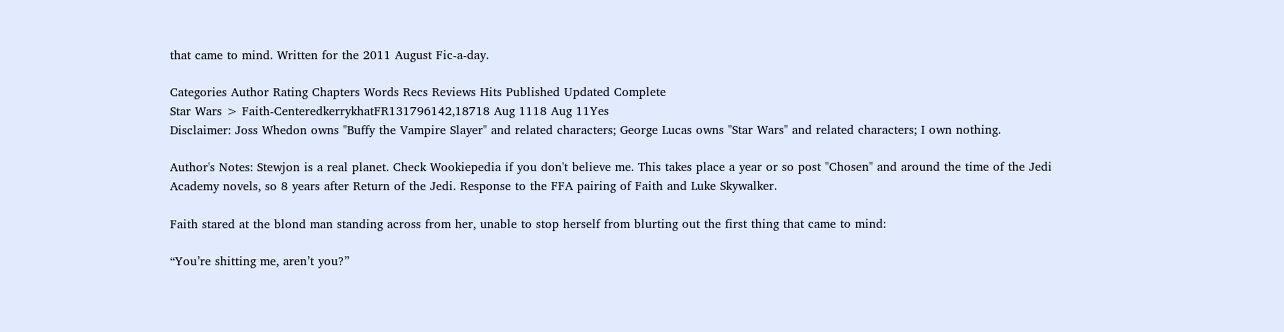that came to mind. Written for the 2011 August Fic-a-day.

Categories Author Rating Chapters Words Recs Reviews Hits Published Updated Complete
Star Wars > Faith-CenteredkerrykhatFR131796142,18718 Aug 1118 Aug 11Yes
Disclaimer: Joss Whedon owns "Buffy the Vampire Slayer" and related characters; George Lucas owns "Star Wars" and related characters; I own nothing.

Author's Notes: Stewjon is a real planet. Check Wookiepedia if you don't believe me. This takes place a year or so post "Chosen" and around the time of the Jedi Academy novels, so 8 years after Return of the Jedi. Response to the FFA pairing of Faith and Luke Skywalker.

Faith stared at the blond man standing across from her, unable to stop herself from blurting out the first thing that came to mind:

“You’re shitting me, aren’t you?”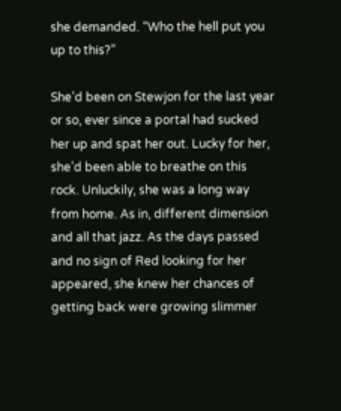she demanded. “Who the hell put you up to this?”

She’d been on Stewjon for the last year or so, ever since a portal had sucked her up and spat her out. Lucky for her, she’d been able to breathe on this rock. Unluckily, she was a long way from home. As in, different dimension and all that jazz. As the days passed and no sign of Red looking for her appeared, she knew her chances of getting back were growing slimmer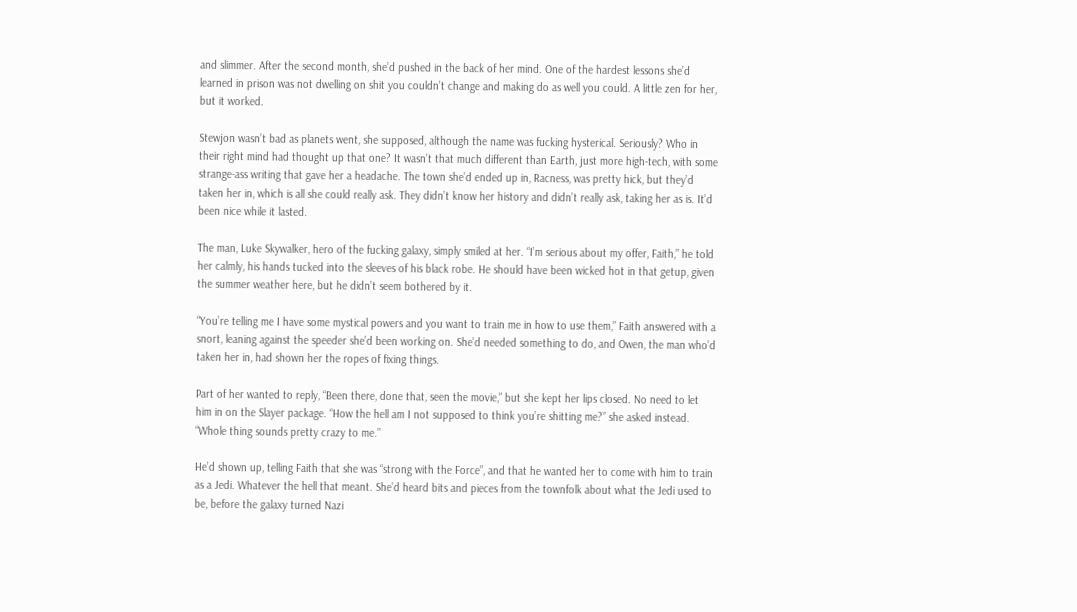and slimmer. After the second month, she’d pushed in the back of her mind. One of the hardest lessons she’d learned in prison was not dwelling on shit you couldn’t change and making do as well you could. A little zen for her, but it worked.

Stewjon wasn’t bad as planets went, she supposed, although the name was fucking hysterical. Seriously? Who in their right mind had thought up that one? It wasn’t that much different than Earth, just more high-tech, with some strange-ass writing that gave her a headache. The town she’d ended up in, Racness, was pretty hick, but they’d taken her in, which is all she could really ask. They didn’t know her history and didn’t really ask, taking her as is. It’d been nice while it lasted.

The man, Luke Skywalker, hero of the fucking galaxy, simply smiled at her. “I’m serious about my offer, Faith,” he told her calmly, his hands tucked into the sleeves of his black robe. He should have been wicked hot in that getup, given the summer weather here, but he didn’t seem bothered by it.

“You’re telling me I have some mystical powers and you want to train me in how to use them,” Faith answered with a snort, leaning against the speeder she’d been working on. She’d needed something to do, and Owen, the man who’d taken her in, had shown her the ropes of fixing things.

Part of her wanted to reply, “Been there, done that, seen the movie,” but she kept her lips closed. No need to let him in on the Slayer package. “How the hell am I not supposed to think you’re shitting me?” she asked instead. “Whole thing sounds pretty crazy to me.”

He’d shown up, telling Faith that she was “strong with the Force”, and that he wanted her to come with him to train as a Jedi. Whatever the hell that meant. She’d heard bits and pieces from the townfolk about what the Jedi used to be, before the galaxy turned Nazi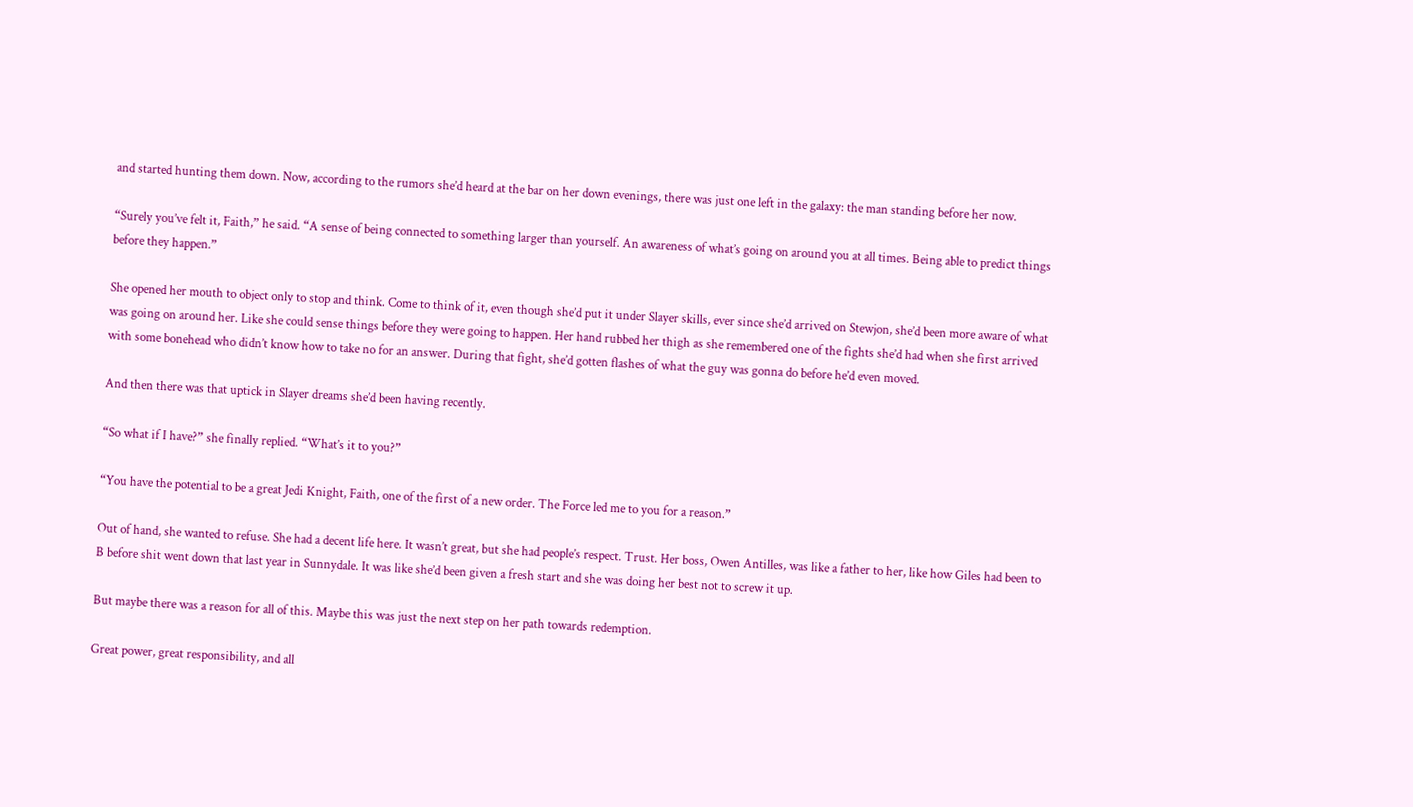and started hunting them down. Now, according to the rumors she’d heard at the bar on her down evenings, there was just one left in the galaxy: the man standing before her now.

“Surely you’ve felt it, Faith,” he said. “A sense of being connected to something larger than yourself. An awareness of what’s going on around you at all times. Being able to predict things before they happen.”

She opened her mouth to object only to stop and think. Come to think of it, even though she’d put it under Slayer skills, ever since she’d arrived on Stewjon, she’d been more aware of what was going on around her. Like she could sense things before they were going to happen. Her hand rubbed her thigh as she remembered one of the fights she’d had when she first arrived with some bonehead who didn’t know how to take no for an answer. During that fight, she’d gotten flashes of what the guy was gonna do before he’d even moved.

And then there was that uptick in Slayer dreams she’d been having recently.

“So what if I have?” she finally replied. “What’s it to you?”

“You have the potential to be a great Jedi Knight, Faith, one of the first of a new order. The Force led me to you for a reason.”

Out of hand, she wanted to refuse. She had a decent life here. It wasn’t great, but she had people’s respect. Trust. Her boss, Owen Antilles, was like a father to her, like how Giles had been to B before shit went down that last year in Sunnydale. It was like she’d been given a fresh start and she was doing her best not to screw it up.

But maybe there was a reason for all of this. Maybe this was just the next step on her path towards redemption.

Great power, great responsibility, and all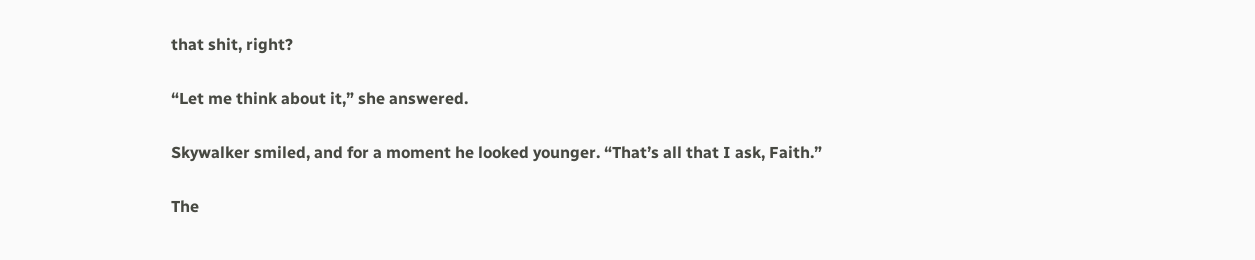that shit, right?

“Let me think about it,” she answered.

Skywalker smiled, and for a moment he looked younger. “That’s all that I ask, Faith.”

The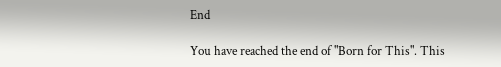End

You have reached the end of "Born for This". This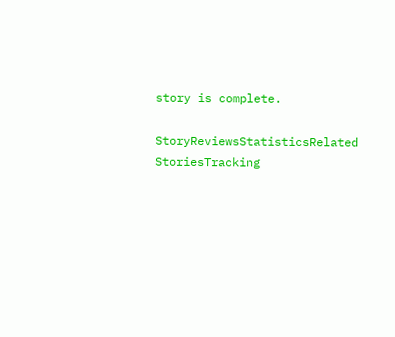story is complete.

StoryReviewsStatisticsRelated StoriesTracking